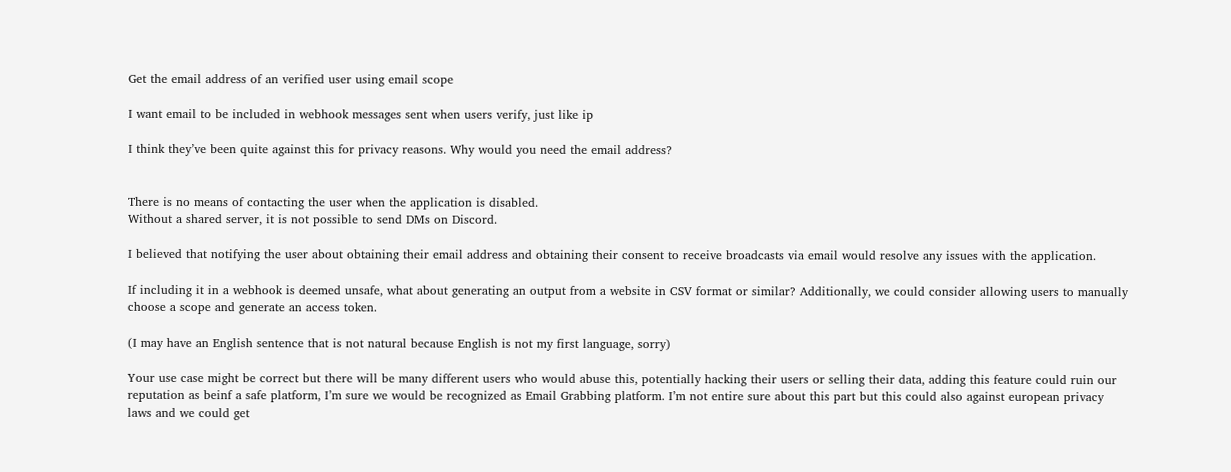Get the email address of an verified user using email scope

I want email to be included in webhook messages sent when users verify, just like ip

I think they’ve been quite against this for privacy reasons. Why would you need the email address?


There is no means of contacting the user when the application is disabled.
Without a shared server, it is not possible to send DMs on Discord.

I believed that notifying the user about obtaining their email address and obtaining their consent to receive broadcasts via email would resolve any issues with the application.

If including it in a webhook is deemed unsafe, what about generating an output from a website in CSV format or similar? Additionally, we could consider allowing users to manually choose a scope and generate an access token.

(I may have an English sentence that is not natural because English is not my first language, sorry)

Your use case might be correct but there will be many different users who would abuse this, potentially hacking their users or selling their data, adding this feature could ruin our reputation as beinf a safe platform, I’m sure we would be recognized as Email Grabbing platform. I’m not entire sure about this part but this could also against european privacy laws and we could get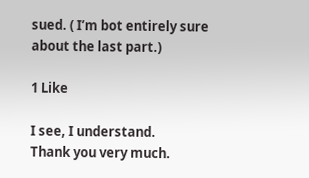sued. ( I’m bot entirely sure about the last part.)

1 Like

I see, I understand.
Thank you very much.